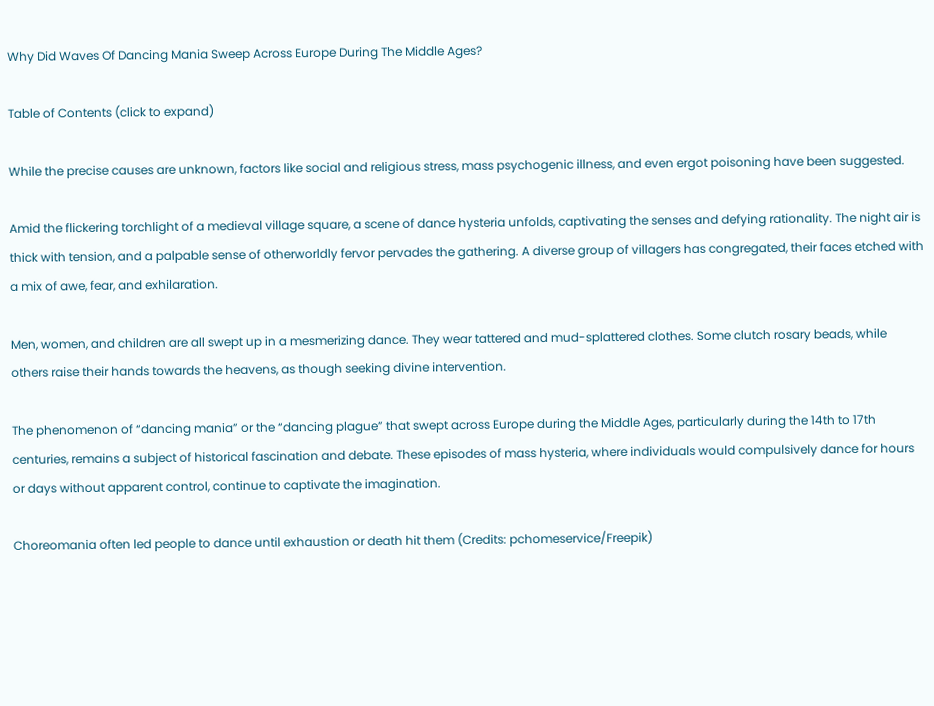Why Did Waves Of Dancing Mania Sweep Across Europe During The Middle Ages?

Table of Contents (click to expand)

While the precise causes are unknown, factors like social and religious stress, mass psychogenic illness, and even ergot poisoning have been suggested.

Amid the flickering torchlight of a medieval village square, a scene of dance hysteria unfolds, captivating the senses and defying rationality. The night air is thick with tension, and a palpable sense of otherworldly fervor pervades the gathering. A diverse group of villagers has congregated, their faces etched with a mix of awe, fear, and exhilaration.

Men, women, and children are all swept up in a mesmerizing dance. They wear tattered and mud-splattered clothes. Some clutch rosary beads, while others raise their hands towards the heavens, as though seeking divine intervention.

The phenomenon of “dancing mania” or the “dancing plague” that swept across Europe during the Middle Ages, particularly during the 14th to 17th centuries, remains a subject of historical fascination and debate. These episodes of mass hysteria, where individuals would compulsively dance for hours or days without apparent control, continue to captivate the imagination.

Choreomania often led people to dance until exhaustion or death hit them (Credits: pchomeservice/Freepik)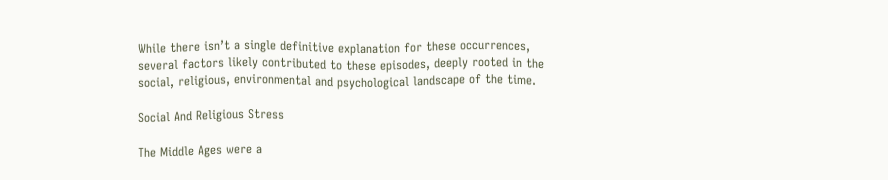While there isn’t a single definitive explanation for these occurrences, several factors likely contributed to these episodes, deeply rooted in the social, religious, environmental and psychological landscape of the time.

Social And Religious Stress

The Middle Ages were a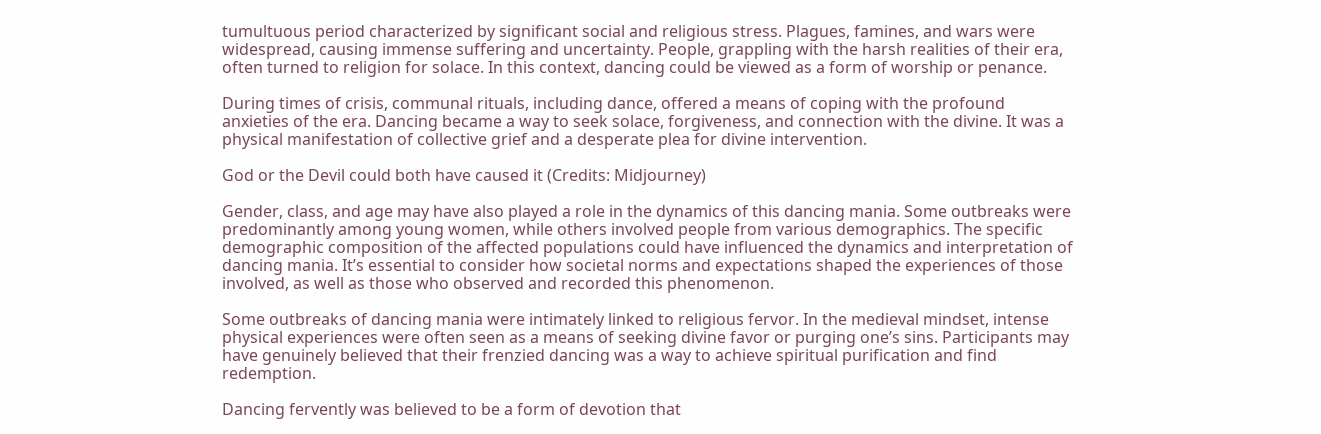tumultuous period characterized by significant social and religious stress. Plagues, famines, and wars were widespread, causing immense suffering and uncertainty. People, grappling with the harsh realities of their era, often turned to religion for solace. In this context, dancing could be viewed as a form of worship or penance.

During times of crisis, communal rituals, including dance, offered a means of coping with the profound anxieties of the era. Dancing became a way to seek solace, forgiveness, and connection with the divine. It was a physical manifestation of collective grief and a desperate plea for divine intervention.

God or the Devil could both have caused it (Credits: Midjourney)

Gender, class, and age may have also played a role in the dynamics of this dancing mania. Some outbreaks were predominantly among young women, while others involved people from various demographics. The specific demographic composition of the affected populations could have influenced the dynamics and interpretation of dancing mania. It’s essential to consider how societal norms and expectations shaped the experiences of those involved, as well as those who observed and recorded this phenomenon.

Some outbreaks of dancing mania were intimately linked to religious fervor. In the medieval mindset, intense physical experiences were often seen as a means of seeking divine favor or purging one’s sins. Participants may have genuinely believed that their frenzied dancing was a way to achieve spiritual purification and find redemption.

Dancing fervently was believed to be a form of devotion that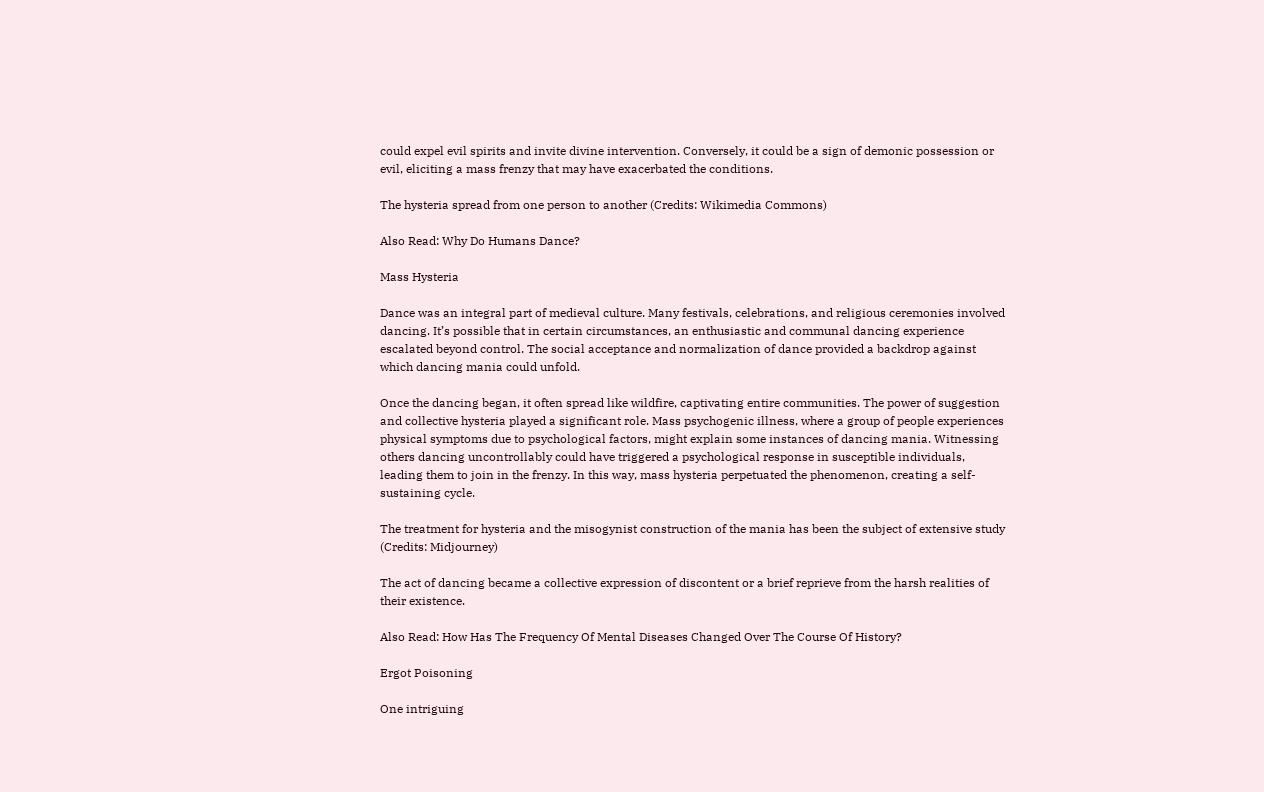could expel evil spirits and invite divine intervention. Conversely, it could be a sign of demonic possession or evil, eliciting a mass frenzy that may have exacerbated the conditions.

The hysteria spread from one person to another (Credits: Wikimedia Commons)

Also Read: Why Do Humans Dance?

Mass Hysteria

Dance was an integral part of medieval culture. Many festivals, celebrations, and religious ceremonies involved dancing. It’s possible that in certain circumstances, an enthusiastic and communal dancing experience escalated beyond control. The social acceptance and normalization of dance provided a backdrop against which dancing mania could unfold.

Once the dancing began, it often spread like wildfire, captivating entire communities. The power of suggestion and collective hysteria played a significant role. Mass psychogenic illness, where a group of people experiences physical symptoms due to psychological factors, might explain some instances of dancing mania. Witnessing others dancing uncontrollably could have triggered a psychological response in susceptible individuals, leading them to join in the frenzy. In this way, mass hysteria perpetuated the phenomenon, creating a self-sustaining cycle.

The treatment for hysteria and the misogynist construction of the mania has been the subject of extensive study (Credits: Midjourney)

The act of dancing became a collective expression of discontent or a brief reprieve from the harsh realities of their existence.

Also Read: How Has The Frequency Of Mental Diseases Changed Over The Course Of History?

Ergot Poisoning

One intriguing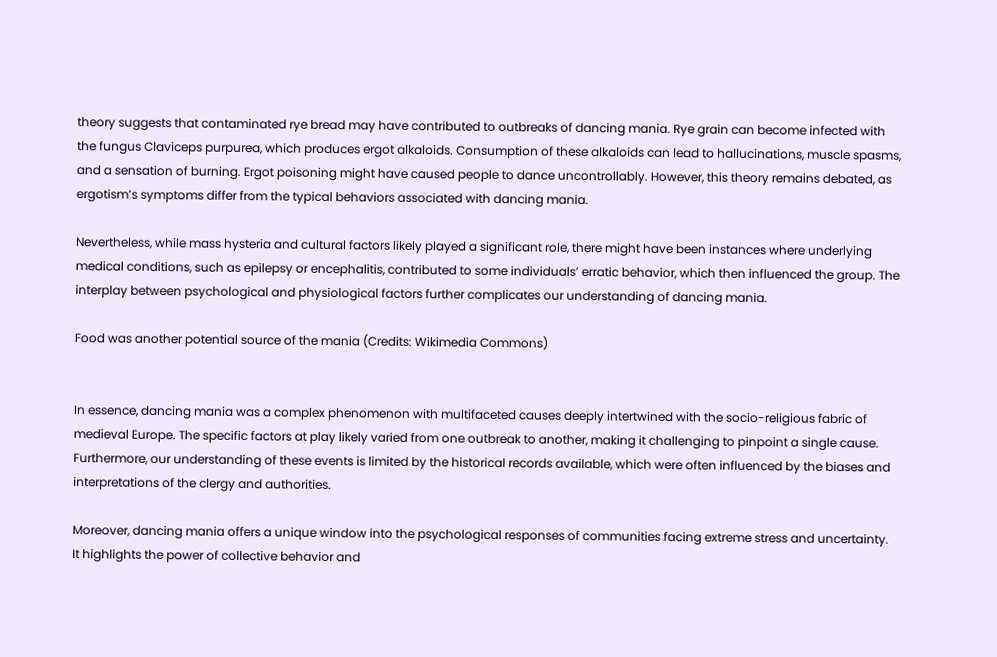theory suggests that contaminated rye bread may have contributed to outbreaks of dancing mania. Rye grain can become infected with the fungus Claviceps purpurea, which produces ergot alkaloids. Consumption of these alkaloids can lead to hallucinations, muscle spasms, and a sensation of burning. Ergot poisoning might have caused people to dance uncontrollably. However, this theory remains debated, as ergotism’s symptoms differ from the typical behaviors associated with dancing mania.

Nevertheless, while mass hysteria and cultural factors likely played a significant role, there might have been instances where underlying medical conditions, such as epilepsy or encephalitis, contributed to some individuals’ erratic behavior, which then influenced the group. The interplay between psychological and physiological factors further complicates our understanding of dancing mania.

Food was another potential source of the mania (Credits: Wikimedia Commons)


In essence, dancing mania was a complex phenomenon with multifaceted causes deeply intertwined with the socio-religious fabric of medieval Europe. The specific factors at play likely varied from one outbreak to another, making it challenging to pinpoint a single cause. Furthermore, our understanding of these events is limited by the historical records available, which were often influenced by the biases and interpretations of the clergy and authorities.

Moreover, dancing mania offers a unique window into the psychological responses of communities facing extreme stress and uncertainty. It highlights the power of collective behavior and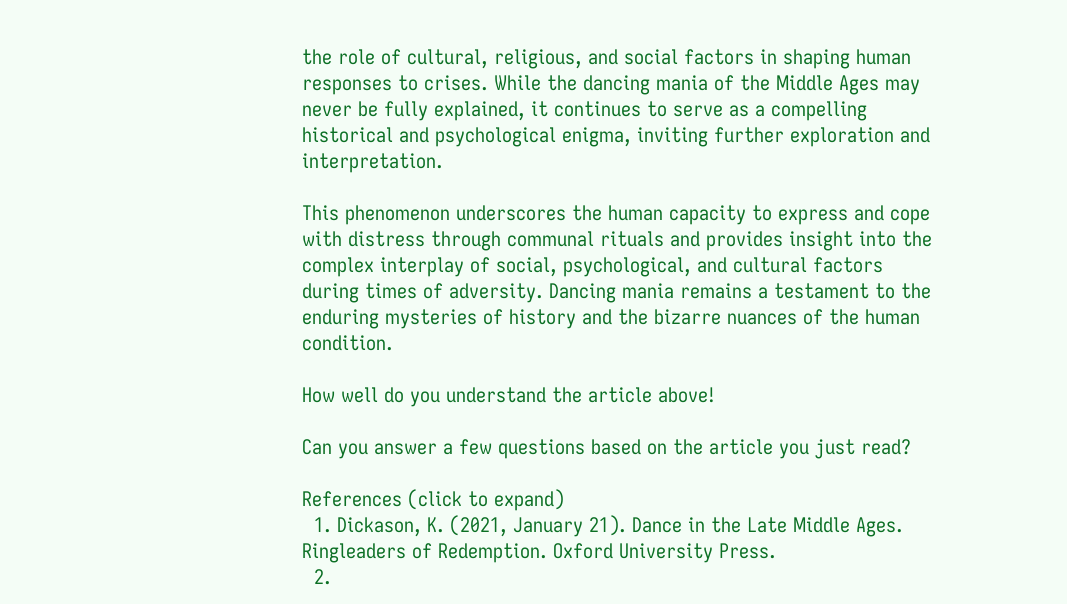the role of cultural, religious, and social factors in shaping human responses to crises. While the dancing mania of the Middle Ages may never be fully explained, it continues to serve as a compelling historical and psychological enigma, inviting further exploration and interpretation.

This phenomenon underscores the human capacity to express and cope with distress through communal rituals and provides insight into the complex interplay of social, psychological, and cultural factors during times of adversity. Dancing mania remains a testament to the enduring mysteries of history and the bizarre nuances of the human condition.

How well do you understand the article above!

Can you answer a few questions based on the article you just read?

References (click to expand)
  1. Dickason, K. (2021, January 21). Dance in the Late Middle Ages. Ringleaders of Redemption. Oxford University Press.
  2.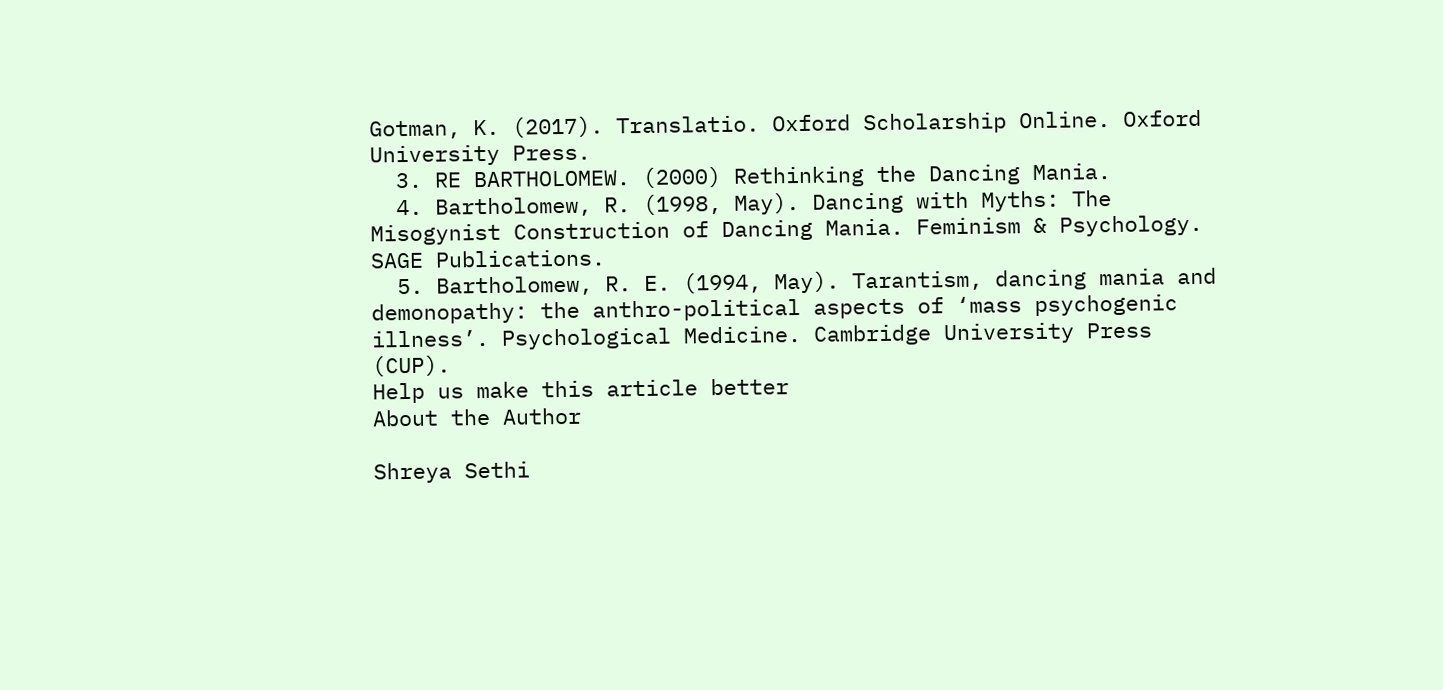Gotman, K. (2017). Translatio. Oxford Scholarship Online. Oxford University Press.
  3. RE BARTHOLOMEW. (2000) Rethinking the Dancing Mania.
  4. Bartholomew, R. (1998, May). Dancing with Myths: The Misogynist Construction of Dancing Mania. Feminism & Psychology. SAGE Publications.
  5. Bartholomew, R. E. (1994, May). Tarantism, dancing mania and demonopathy: the anthro-political aspects of ‘mass psychogenic illness’. Psychological Medicine. Cambridge University Press (CUP).
Help us make this article better
About the Author

Shreya Sethi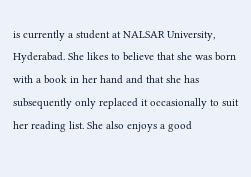is currently a student at NALSAR University, Hyderabad. She likes to believe that she was born with a book in her hand and that she has subsequently only replaced it occasionally to suit her reading list. She also enjoys a good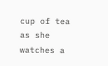cup of tea as she watches a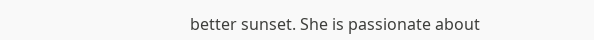better sunset. She is passionate about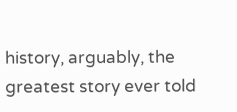history, arguably, the greatest story ever told